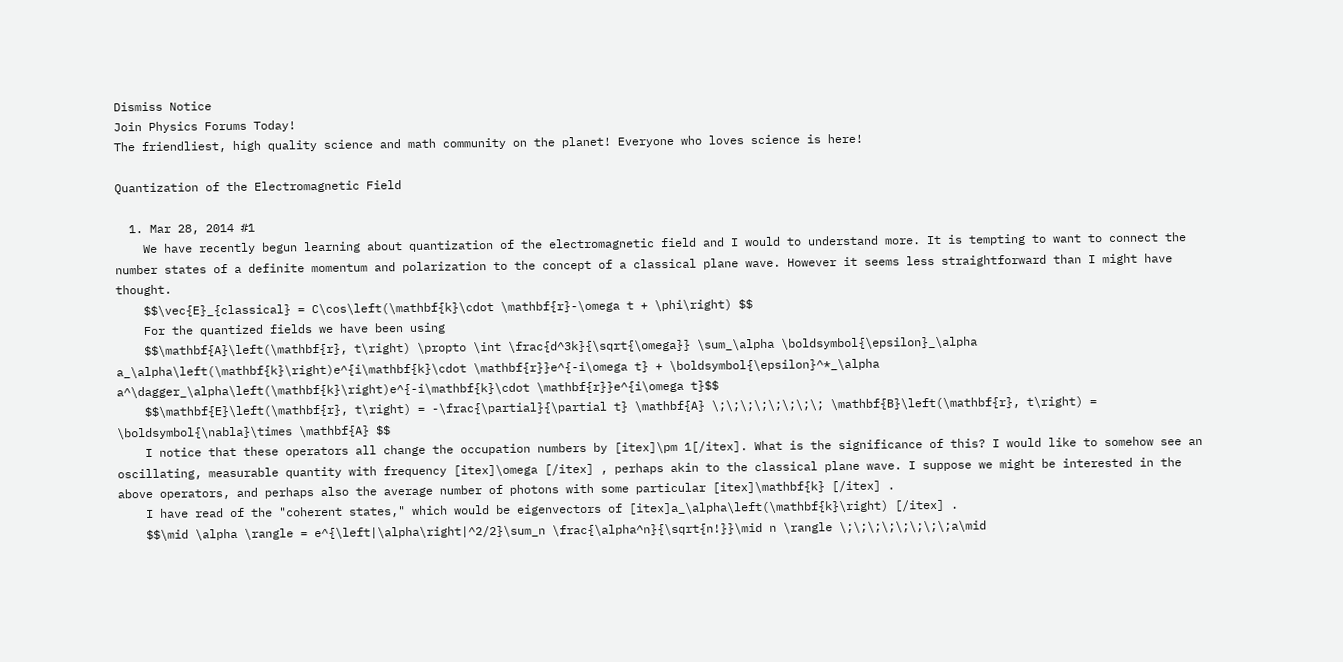Dismiss Notice
Join Physics Forums Today!
The friendliest, high quality science and math community on the planet! Everyone who loves science is here!

Quantization of the Electromagnetic Field

  1. Mar 28, 2014 #1
    We have recently begun learning about quantization of the electromagnetic field and I would to understand more. It is tempting to want to connect the number states of a definite momentum and polarization to the concept of a classical plane wave. However it seems less straightforward than I might have thought.
    $$\vec{E}_{classical} = C\cos\left(\mathbf{k}\cdot \mathbf{r}-\omega t + \phi\right) $$
    For the quantized fields we have been using
    $$\mathbf{A}\left(\mathbf{r}, t\right) \propto \int \frac{d^3k}{\sqrt{\omega}} \sum_\alpha \boldsymbol{\epsilon}_\alpha a_\alpha\left(\mathbf{k}\right)e^{i\mathbf{k}\cdot \mathbf{r}}e^{-i\omega t} + \boldsymbol{\epsilon}^*_\alpha a^\dagger_\alpha\left(\mathbf{k}\right)e^{-i\mathbf{k}\cdot \mathbf{r}}e^{i\omega t}$$
    $$\mathbf{E}\left(\mathbf{r}, t\right) = -\frac{\partial}{\partial t} \mathbf{A} \;\;\;\;\;\;\;\; \mathbf{B}\left(\mathbf{r}, t\right) = \boldsymbol{\nabla}\times \mathbf{A} $$
    I notice that these operators all change the occupation numbers by [itex]\pm 1[/itex]. What is the significance of this? I would like to somehow see an oscillating, measurable quantity with frequency [itex]\omega [/itex] , perhaps akin to the classical plane wave. I suppose we might be interested in the above operators, and perhaps also the average number of photons with some particular [itex]\mathbf{k} [/itex] .
    I have read of the "coherent states," which would be eigenvectors of [itex]a_\alpha\left(\mathbf{k}\right) [/itex] .
    $$\mid \alpha \rangle = e^{\left|\alpha\right|^2/2}\sum_n \frac{\alpha^n}{\sqrt{n!}}\mid n \rangle \;\;\;\;\;\;\;\;a\mid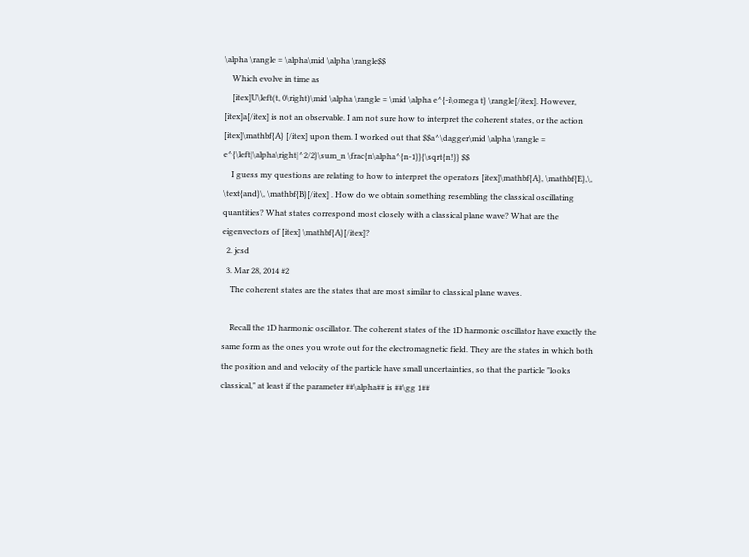\alpha \rangle = \alpha\mid \alpha \rangle$$
    Which evolve in time as
    [itex]U\left(t, 0\right)\mid \alpha \rangle = \mid \alpha e^{-i\omega t} \rangle[/itex]. However, [itex]a[/itex] is not an observable. I am not sure how to interpret the coherent states, or the action [itex]\mathbf{A} [/itex] upon them. I worked out that $$a^\dagger\mid \alpha \rangle = e^{\left|\alpha\right|^2/2}\sum_n \frac{n\alpha^{n-1}}{\sqrt{n!}} $$
    I guess my questions are relating to how to interpret the operators [itex]\mathbf{A}, \mathbf{E},\, \text{and}\, \mathbf{B}[/itex] . How do we obtain something resembling the classical oscillating quantities? What states correspond most closely with a classical plane wave? What are the eigenvectors of [itex] \mathbf{A}[/itex]?
  2. jcsd
  3. Mar 28, 2014 #2
    The coherent states are the states that are most similar to classical plane waves.

    Recall the 1D harmonic oscillator. The coherent states of the 1D harmonic oscillator have exactly the same form as the ones you wrote out for the electromagnetic field. They are the states in which both the position and and velocity of the particle have small uncertainties, so that the particle "looks classical," at least if the parameter ##\alpha## is ##\gg 1##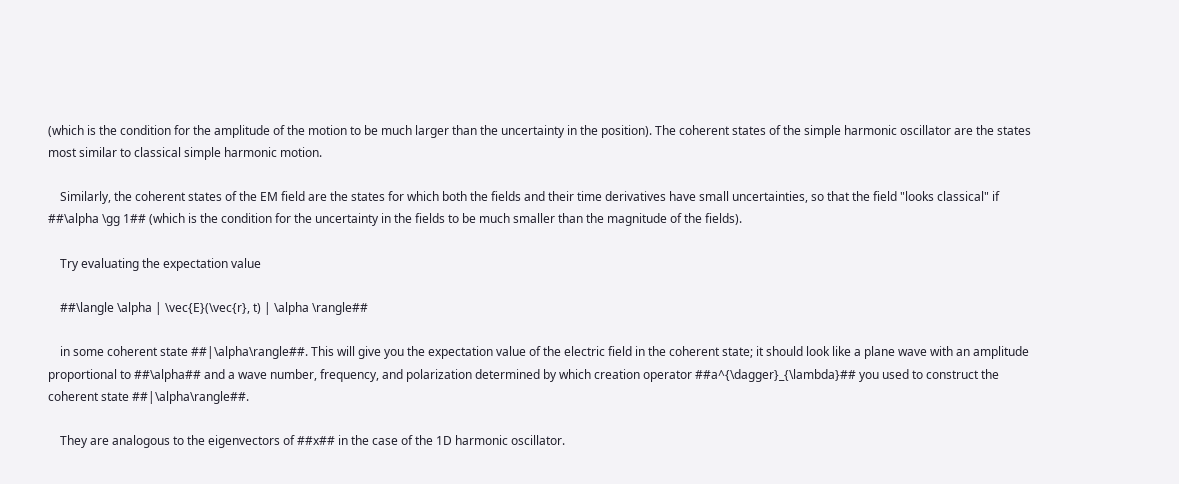(which is the condition for the amplitude of the motion to be much larger than the uncertainty in the position). The coherent states of the simple harmonic oscillator are the states most similar to classical simple harmonic motion.

    Similarly, the coherent states of the EM field are the states for which both the fields and their time derivatives have small uncertainties, so that the field "looks classical" if ##\alpha \gg 1## (which is the condition for the uncertainty in the fields to be much smaller than the magnitude of the fields).

    Try evaluating the expectation value

    ##\langle \alpha | \vec{E}(\vec{r}, t) | \alpha \rangle##

    in some coherent state ##|\alpha\rangle##. This will give you the expectation value of the electric field in the coherent state; it should look like a plane wave with an amplitude proportional to ##\alpha## and a wave number, frequency, and polarization determined by which creation operator ##a^{\dagger}_{\lambda}## you used to construct the coherent state ##|\alpha\rangle##.

    They are analogous to the eigenvectors of ##x## in the case of the 1D harmonic oscillator.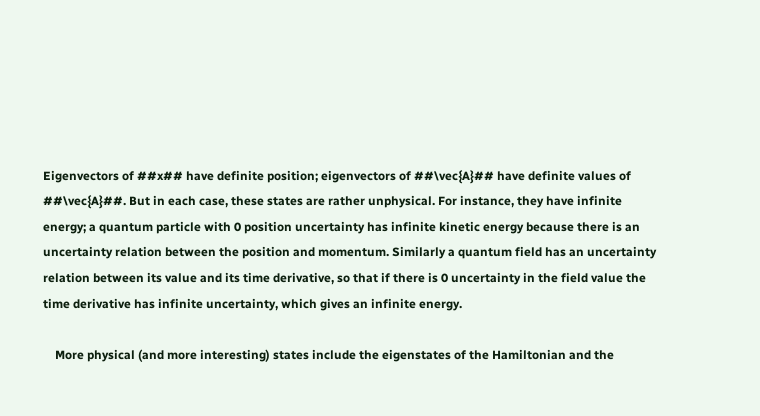Eigenvectors of ##x## have definite position; eigenvectors of ##\vec{A}## have definite values of ##\vec{A}##. But in each case, these states are rather unphysical. For instance, they have infinite energy; a quantum particle with 0 position uncertainty has infinite kinetic energy because there is an uncertainty relation between the position and momentum. Similarly a quantum field has an uncertainty relation between its value and its time derivative, so that if there is 0 uncertainty in the field value the time derivative has infinite uncertainty, which gives an infinite energy.

    More physical (and more interesting) states include the eigenstates of the Hamiltonian and the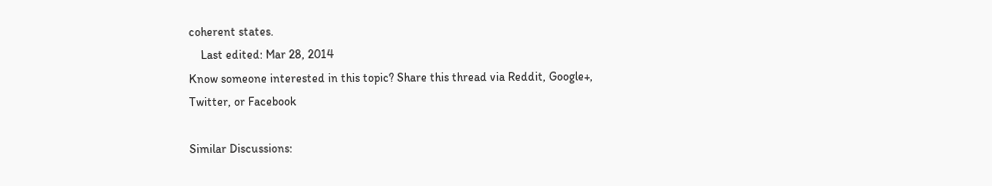coherent states.
    Last edited: Mar 28, 2014
Know someone interested in this topic? Share this thread via Reddit, Google+, Twitter, or Facebook

Similar Discussions: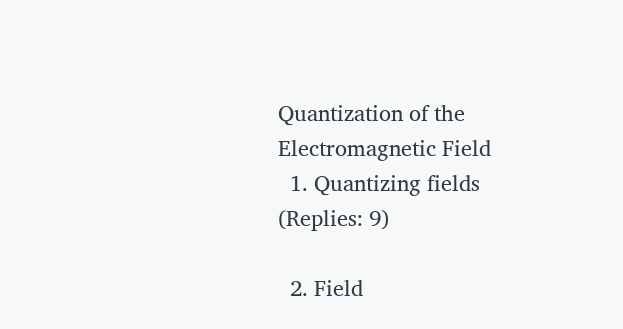Quantization of the Electromagnetic Field
  1. Quantizing fields (Replies: 9)

  2. Field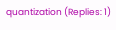quantization (Replies: 1)